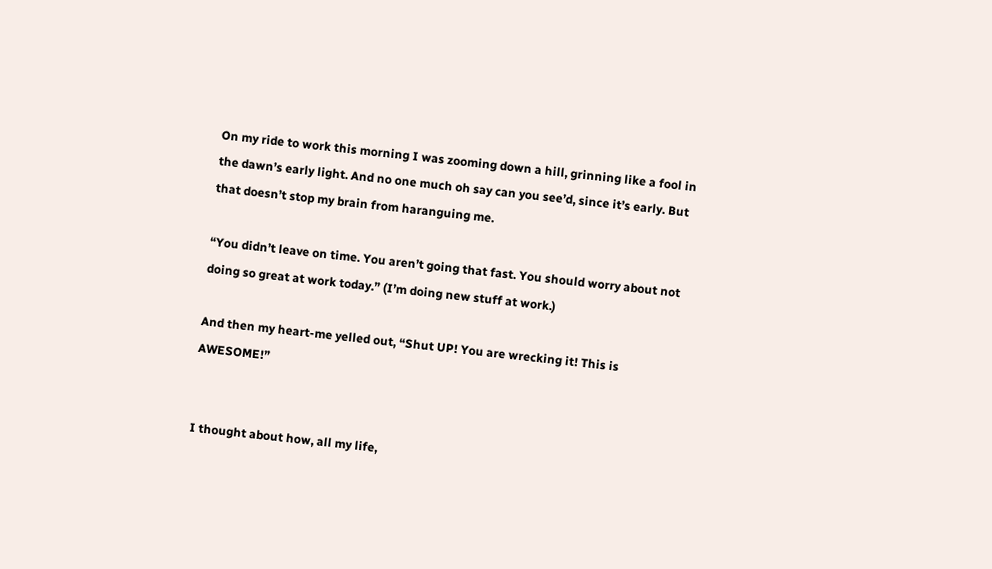On my ride to work this morning I was zooming down a hill, grinning like a fool in the dawn’s early light. And no one much oh say can you see’d, since it’s early. But that doesn’t stop my brain from haranguing me.

“You didn’t leave on time. You aren’t going that fast. You should worry about not doing so great at work today.” (I’m doing new stuff at work.)

And then my heart-me yelled out, “Shut UP! You are wrecking it! This is AWESOME!”


I thought about how, all my life,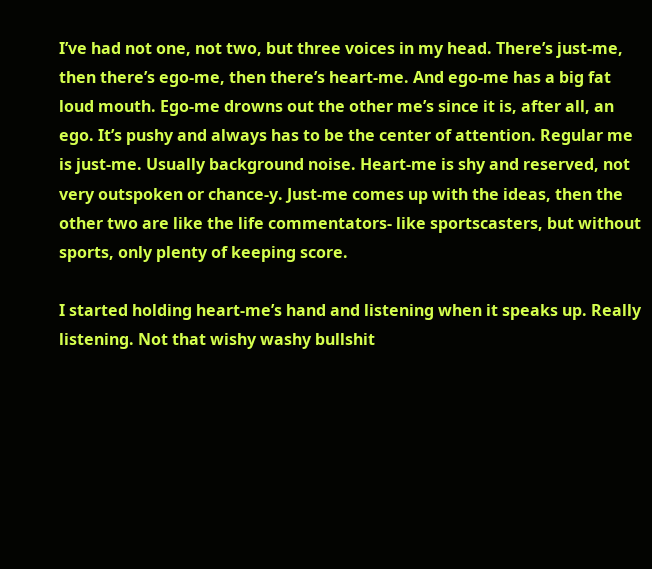I’ve had not one, not two, but three voices in my head. There’s just-me, then there’s ego-me, then there’s heart-me. And ego-me has a big fat loud mouth. Ego-me drowns out the other me’s since it is, after all, an ego. It’s pushy and always has to be the center of attention. Regular me is just-me. Usually background noise. Heart-me is shy and reserved, not very outspoken or chance-y. Just-me comes up with the ideas, then the other two are like the life commentators- like sportscasters, but without sports, only plenty of keeping score.

I started holding heart-me’s hand and listening when it speaks up. Really listening. Not that wishy washy bullshit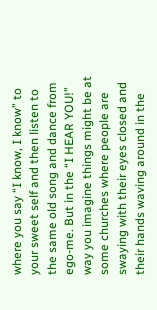where you say “I know, I know” to your sweet self and then listen to the same old song and dance from ego-me. But in the “I HEAR YOU!” way you imagine things might be at some churches where people are swaying with their eyes closed and their hands waving around in the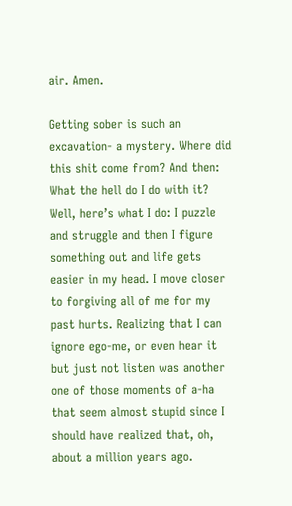air. Amen.

Getting sober is such an excavation- a mystery. Where did this shit come from? And then: What the hell do I do with it? Well, here’s what I do: I puzzle and struggle and then I figure something out and life gets easier in my head. I move closer to forgiving all of me for my past hurts. Realizing that I can ignore ego-me, or even hear it but just not listen was another one of those moments of a-ha that seem almost stupid since I should have realized that, oh, about a million years ago.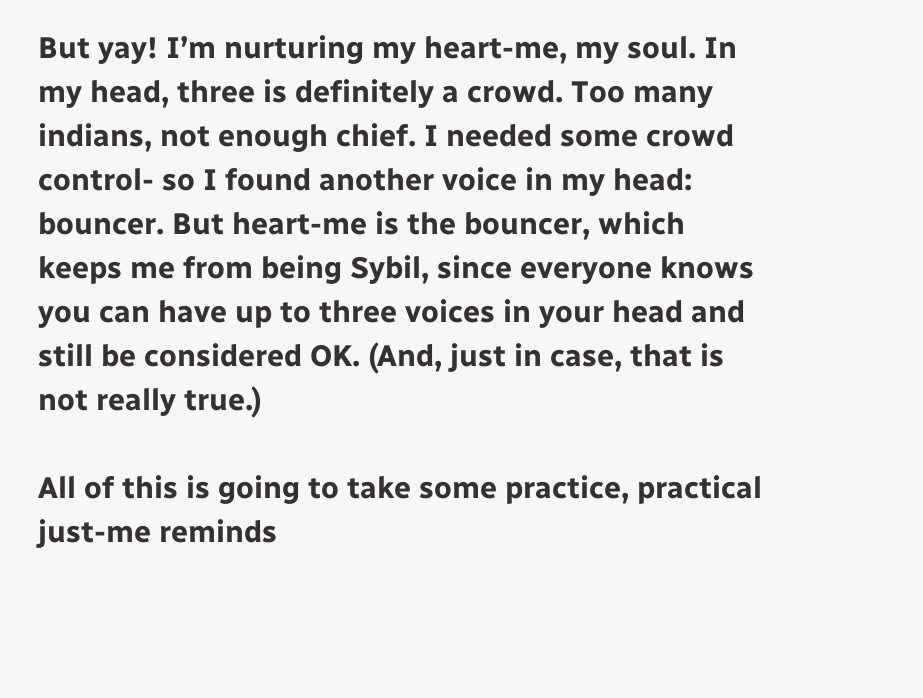But yay! I’m nurturing my heart-me, my soul. In my head, three is definitely a crowd. Too many indians, not enough chief. I needed some crowd control- so I found another voice in my head: bouncer. But heart-me is the bouncer, which keeps me from being Sybil, since everyone knows you can have up to three voices in your head and still be considered OK. (And, just in case, that is not really true.)

All of this is going to take some practice, practical just-me reminds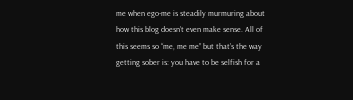me when ego-me is steadily murmuring about how this blog doesn’t even make sense. All of this seems so “me, me me” but that’s the way getting sober is: you have to be selfish for a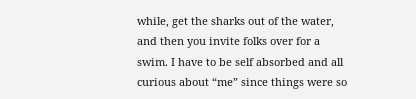while, get the sharks out of the water, and then you invite folks over for a swim. I have to be self absorbed and all curious about “me” since things were so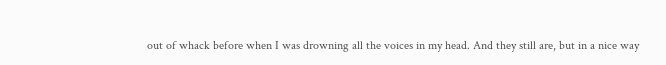out of whack before when I was drowning all the voices in my head. And they still are, but in a nice way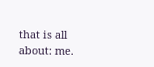that is all about: me.